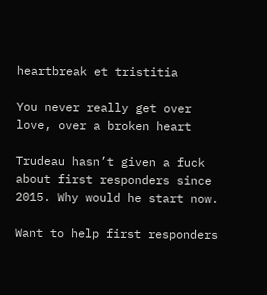heartbreak et tristitia

You never really get over love, over a broken heart

Trudeau hasn’t given a fuck about first responders since 2015. Why would he start now.

Want to help first responders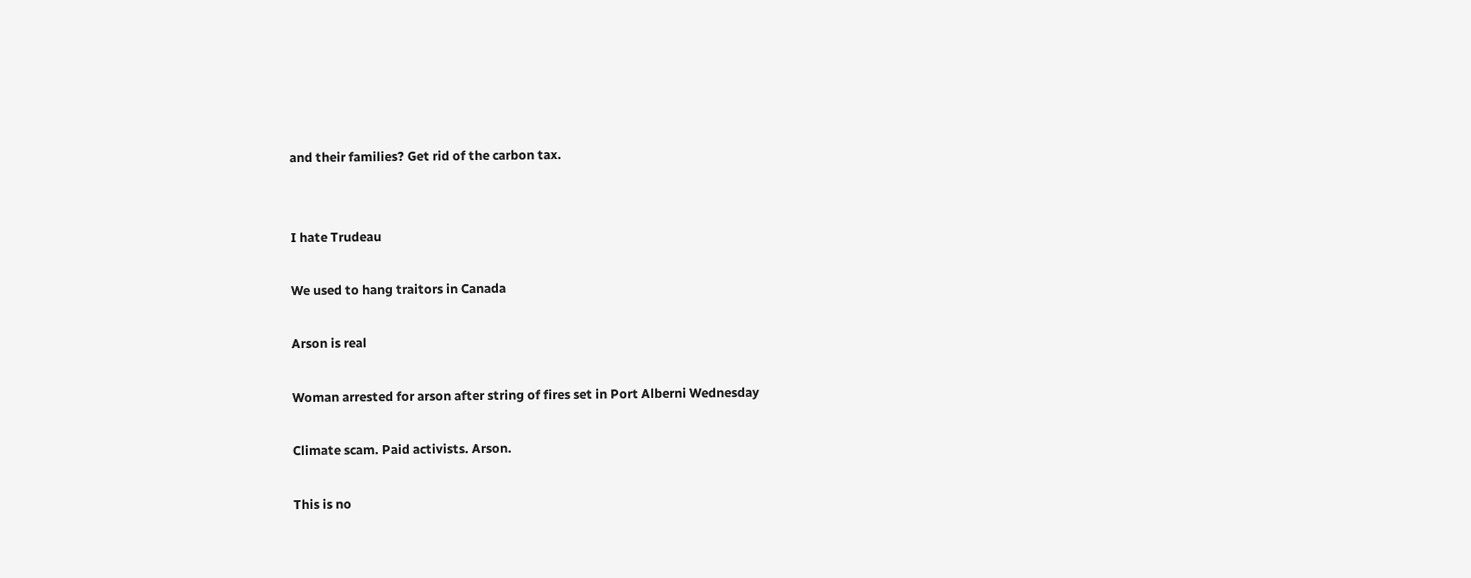and their families? Get rid of the carbon tax.


I hate Trudeau

We used to hang traitors in Canada

Arson is real

Woman arrested for arson after string of fires set in Port Alberni Wednesday

Climate scam. Paid activists. Arson.

This is no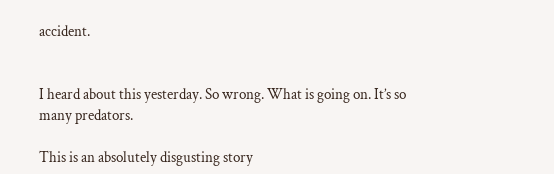accident.


I heard about this yesterday. So wrong. What is going on. It’s so many predators.

This is an absolutely disgusting story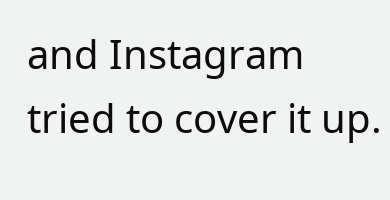and Instagram tried to cover it up.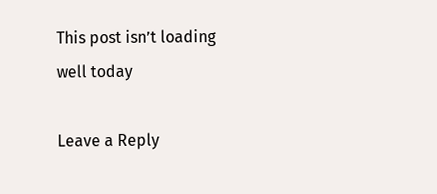This post isn’t loading well today

Leave a Reply